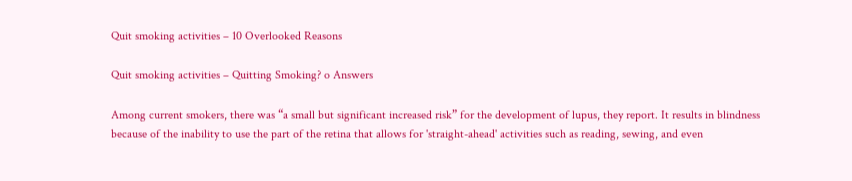Quit smoking activities – 10 Overlooked Reasons

Quit smoking activities – Quitting Smoking? o Answers

Among current smokers, there was “a small but significant increased risk” for the development of lupus, they report. It results in blindness because of the inability to use the part of the retina that allows for 'straight-ahead' activities such as reading, sewing, and even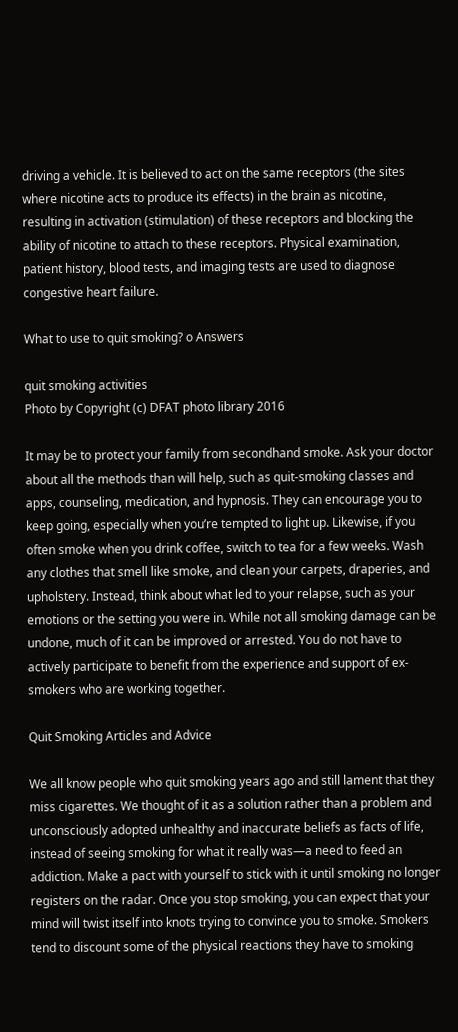driving a vehicle. It is believed to act on the same receptors (the sites where nicotine acts to produce its effects) in the brain as nicotine, resulting in activation (stimulation) of these receptors and blocking the ability of nicotine to attach to these receptors. Physical examination, patient history, blood tests, and imaging tests are used to diagnose congestive heart failure.

What to use to quit smoking? o Answers

quit smoking activities
Photo by Copyright (c) DFAT photo library 2016

It may be to protect your family from secondhand smoke. Ask your doctor about all the methods than will help, such as quit-smoking classes and apps, counseling, medication, and hypnosis. They can encourage you to keep going, especially when you’re tempted to light up. Likewise, if you often smoke when you drink coffee, switch to tea for a few weeks. Wash any clothes that smell like smoke, and clean your carpets, draperies, and upholstery. Instead, think about what led to your relapse, such as your emotions or the setting you were in. While not all smoking damage can be undone, much of it can be improved or arrested. You do not have to actively participate to benefit from the experience and support of ex-smokers who are working together.

Quit Smoking Articles and Advice

We all know people who quit smoking years ago and still lament that they miss cigarettes. We thought of it as a solution rather than a problem and unconsciously adopted unhealthy and inaccurate beliefs as facts of life, instead of seeing smoking for what it really was—a need to feed an addiction. Make a pact with yourself to stick with it until smoking no longer registers on the radar. Once you stop smoking, you can expect that your mind will twist itself into knots trying to convince you to smoke. Smokers tend to discount some of the physical reactions they have to smoking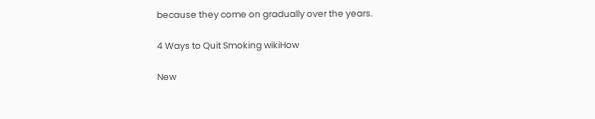because they come on gradually over the years.

4 Ways to Quit Smoking wikiHow

New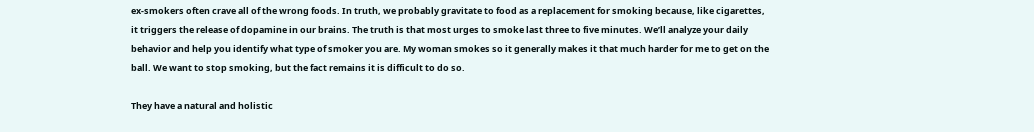ex-smokers often crave all of the wrong foods. In truth, we probably gravitate to food as a replacement for smoking because, like cigarettes, it triggers the release of dopamine in our brains. The truth is that most urges to smoke last three to five minutes. We’ll analyze your daily behavior and help you identify what type of smoker you are. My woman smokes so it generally makes it that much harder for me to get on the ball. We want to stop smoking, but the fact remains it is difficult to do so.

They have a natural and holistic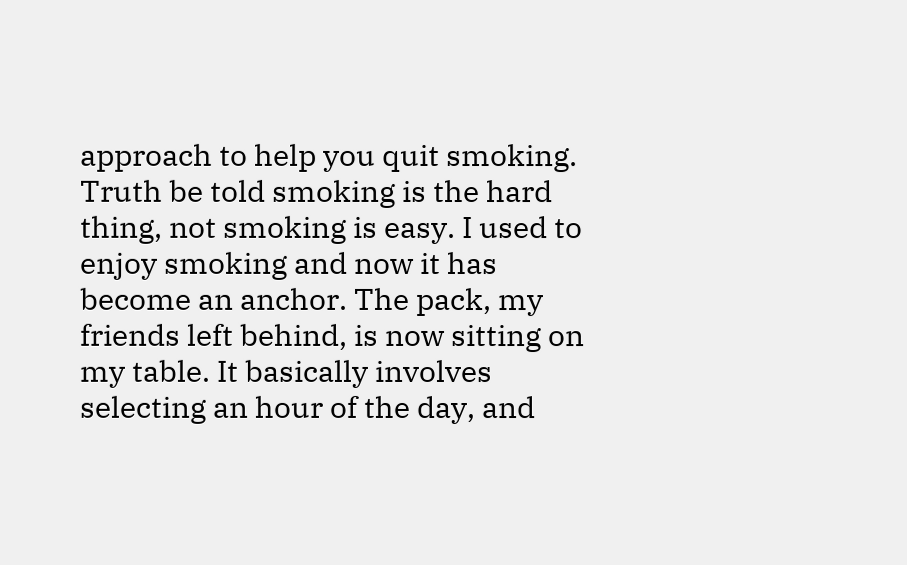approach to help you quit smoking. Truth be told smoking is the hard thing, not smoking is easy. I used to enjoy smoking and now it has become an anchor. The pack, my friends left behind, is now sitting on my table. It basically involves selecting an hour of the day, and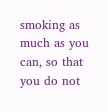smoking as much as you can, so that you do not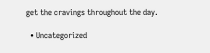get the cravings throughout the day.

  • Uncategorized